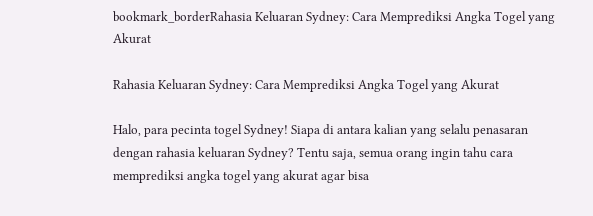bookmark_borderRahasia Keluaran Sydney: Cara Memprediksi Angka Togel yang Akurat

Rahasia Keluaran Sydney: Cara Memprediksi Angka Togel yang Akurat

Halo, para pecinta togel Sydney! Siapa di antara kalian yang selalu penasaran dengan rahasia keluaran Sydney? Tentu saja, semua orang ingin tahu cara memprediksi angka togel yang akurat agar bisa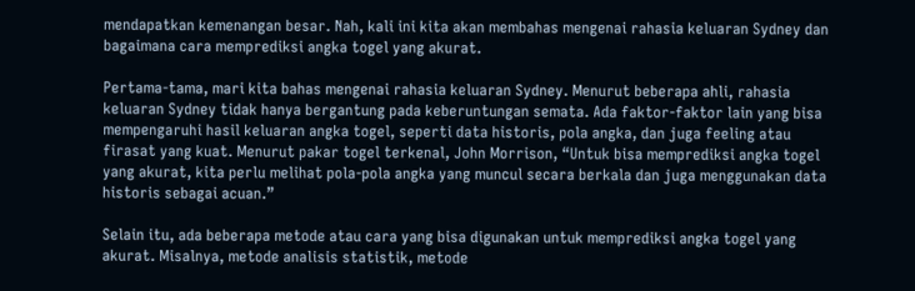mendapatkan kemenangan besar. Nah, kali ini kita akan membahas mengenai rahasia keluaran Sydney dan bagaimana cara memprediksi angka togel yang akurat.

Pertama-tama, mari kita bahas mengenai rahasia keluaran Sydney. Menurut beberapa ahli, rahasia keluaran Sydney tidak hanya bergantung pada keberuntungan semata. Ada faktor-faktor lain yang bisa mempengaruhi hasil keluaran angka togel, seperti data historis, pola angka, dan juga feeling atau firasat yang kuat. Menurut pakar togel terkenal, John Morrison, “Untuk bisa memprediksi angka togel yang akurat, kita perlu melihat pola-pola angka yang muncul secara berkala dan juga menggunakan data historis sebagai acuan.”

Selain itu, ada beberapa metode atau cara yang bisa digunakan untuk memprediksi angka togel yang akurat. Misalnya, metode analisis statistik, metode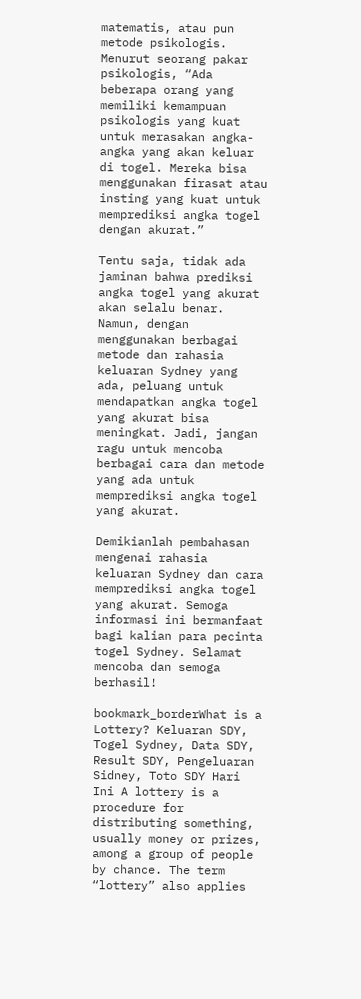matematis, atau pun metode psikologis. Menurut seorang pakar psikologis, “Ada beberapa orang yang memiliki kemampuan psikologis yang kuat untuk merasakan angka-angka yang akan keluar di togel. Mereka bisa menggunakan firasat atau insting yang kuat untuk memprediksi angka togel dengan akurat.”

Tentu saja, tidak ada jaminan bahwa prediksi angka togel yang akurat akan selalu benar. Namun, dengan menggunakan berbagai metode dan rahasia keluaran Sydney yang ada, peluang untuk mendapatkan angka togel yang akurat bisa meningkat. Jadi, jangan ragu untuk mencoba berbagai cara dan metode yang ada untuk memprediksi angka togel yang akurat.

Demikianlah pembahasan mengenai rahasia keluaran Sydney dan cara memprediksi angka togel yang akurat. Semoga informasi ini bermanfaat bagi kalian para pecinta togel Sydney. Selamat mencoba dan semoga berhasil!

bookmark_borderWhat is a Lottery? Keluaran SDY, Togel Sydney, Data SDY, Result SDY, Pengeluaran Sidney, Toto SDY Hari Ini A lottery is a procedure for distributing something, usually money or prizes, among a group of people by chance. The term “lottery” also applies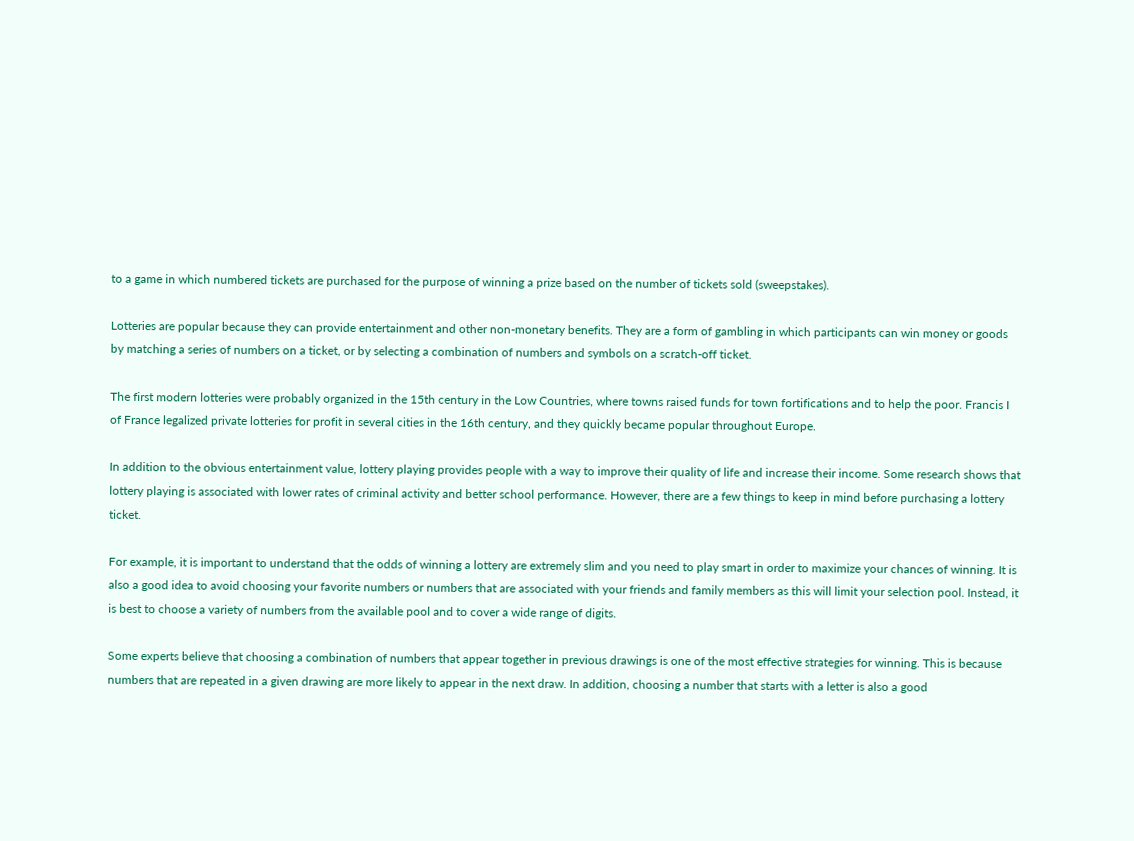to a game in which numbered tickets are purchased for the purpose of winning a prize based on the number of tickets sold (sweepstakes).

Lotteries are popular because they can provide entertainment and other non-monetary benefits. They are a form of gambling in which participants can win money or goods by matching a series of numbers on a ticket, or by selecting a combination of numbers and symbols on a scratch-off ticket.

The first modern lotteries were probably organized in the 15th century in the Low Countries, where towns raised funds for town fortifications and to help the poor. Francis I of France legalized private lotteries for profit in several cities in the 16th century, and they quickly became popular throughout Europe.

In addition to the obvious entertainment value, lottery playing provides people with a way to improve their quality of life and increase their income. Some research shows that lottery playing is associated with lower rates of criminal activity and better school performance. However, there are a few things to keep in mind before purchasing a lottery ticket.

For example, it is important to understand that the odds of winning a lottery are extremely slim and you need to play smart in order to maximize your chances of winning. It is also a good idea to avoid choosing your favorite numbers or numbers that are associated with your friends and family members as this will limit your selection pool. Instead, it is best to choose a variety of numbers from the available pool and to cover a wide range of digits.

Some experts believe that choosing a combination of numbers that appear together in previous drawings is one of the most effective strategies for winning. This is because numbers that are repeated in a given drawing are more likely to appear in the next draw. In addition, choosing a number that starts with a letter is also a good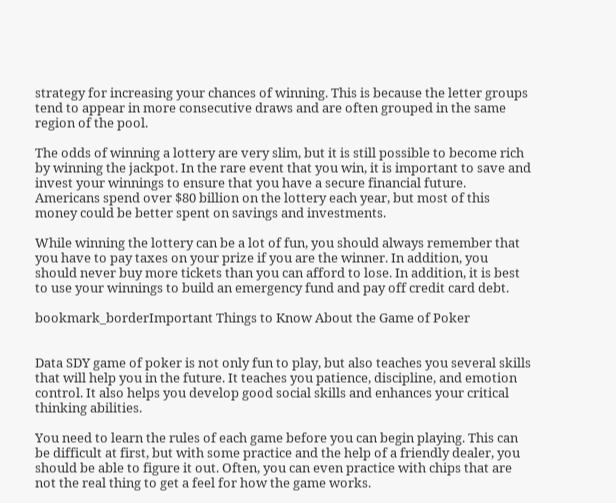strategy for increasing your chances of winning. This is because the letter groups tend to appear in more consecutive draws and are often grouped in the same region of the pool.

The odds of winning a lottery are very slim, but it is still possible to become rich by winning the jackpot. In the rare event that you win, it is important to save and invest your winnings to ensure that you have a secure financial future. Americans spend over $80 billion on the lottery each year, but most of this money could be better spent on savings and investments.

While winning the lottery can be a lot of fun, you should always remember that you have to pay taxes on your prize if you are the winner. In addition, you should never buy more tickets than you can afford to lose. In addition, it is best to use your winnings to build an emergency fund and pay off credit card debt.

bookmark_borderImportant Things to Know About the Game of Poker


Data SDY game of poker is not only fun to play, but also teaches you several skills that will help you in the future. It teaches you patience, discipline, and emotion control. It also helps you develop good social skills and enhances your critical thinking abilities.

You need to learn the rules of each game before you can begin playing. This can be difficult at first, but with some practice and the help of a friendly dealer, you should be able to figure it out. Often, you can even practice with chips that are not the real thing to get a feel for how the game works.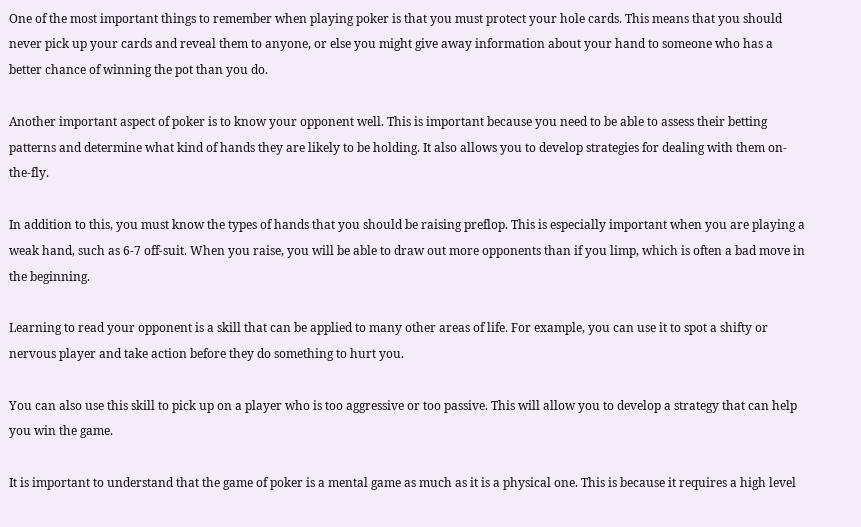One of the most important things to remember when playing poker is that you must protect your hole cards. This means that you should never pick up your cards and reveal them to anyone, or else you might give away information about your hand to someone who has a better chance of winning the pot than you do.

Another important aspect of poker is to know your opponent well. This is important because you need to be able to assess their betting patterns and determine what kind of hands they are likely to be holding. It also allows you to develop strategies for dealing with them on-the-fly.

In addition to this, you must know the types of hands that you should be raising preflop. This is especially important when you are playing a weak hand, such as 6-7 off-suit. When you raise, you will be able to draw out more opponents than if you limp, which is often a bad move in the beginning.

Learning to read your opponent is a skill that can be applied to many other areas of life. For example, you can use it to spot a shifty or nervous player and take action before they do something to hurt you.

You can also use this skill to pick up on a player who is too aggressive or too passive. This will allow you to develop a strategy that can help you win the game.

It is important to understand that the game of poker is a mental game as much as it is a physical one. This is because it requires a high level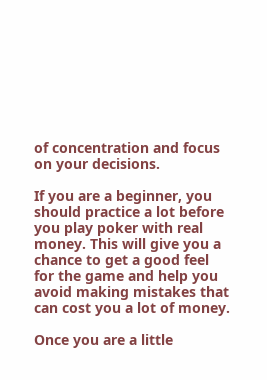of concentration and focus on your decisions.

If you are a beginner, you should practice a lot before you play poker with real money. This will give you a chance to get a good feel for the game and help you avoid making mistakes that can cost you a lot of money.

Once you are a little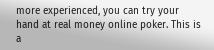more experienced, you can try your hand at real money online poker. This is a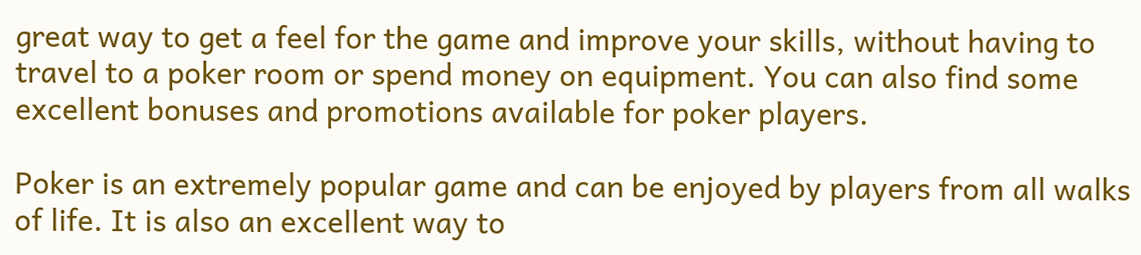great way to get a feel for the game and improve your skills, without having to travel to a poker room or spend money on equipment. You can also find some excellent bonuses and promotions available for poker players.

Poker is an extremely popular game and can be enjoyed by players from all walks of life. It is also an excellent way to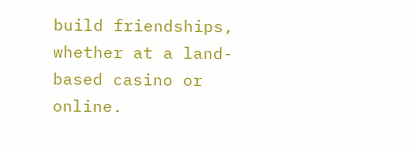build friendships, whether at a land-based casino or online.